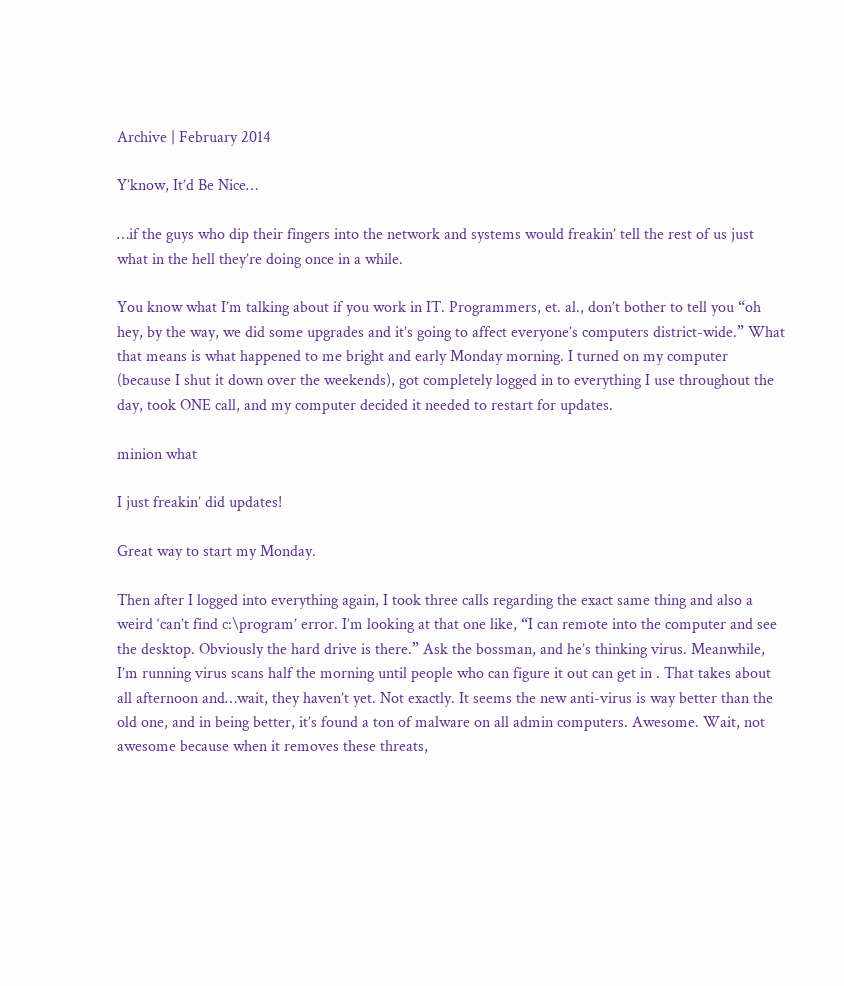Archive | February 2014

Y’know, It’d Be Nice…

…if the guys who dip their fingers into the network and systems would freakin’ tell the rest of us just what in the hell they’re doing once in a while.

You know what I’m talking about if you work in IT. Programmers, et. al., don’t bother to tell you “oh hey, by the way, we did some upgrades and it’s going to affect everyone’s computers district-wide.” What that means is what happened to me bright and early Monday morning. I turned on my computer (because I shut it down over the weekends), got completely logged in to everything I use throughout the day, took ONE call, and my computer decided it needed to restart for updates.

minion what

I just freakin’ did updates!

Great way to start my Monday.

Then after I logged into everything again, I took three calls regarding the exact same thing and also a weird ‘can’t find c:\program’ error. I’m looking at that one like, “I can remote into the computer and see the desktop. Obviously the hard drive is there.” Ask the bossman, and he’s thinking virus. Meanwhile, I’m running virus scans half the morning until people who can figure it out can get in . That takes about all afternoon and…wait, they haven’t yet. Not exactly. It seems the new anti-virus is way better than the old one, and in being better, it’s found a ton of malware on all admin computers. Awesome. Wait, not awesome because when it removes these threats,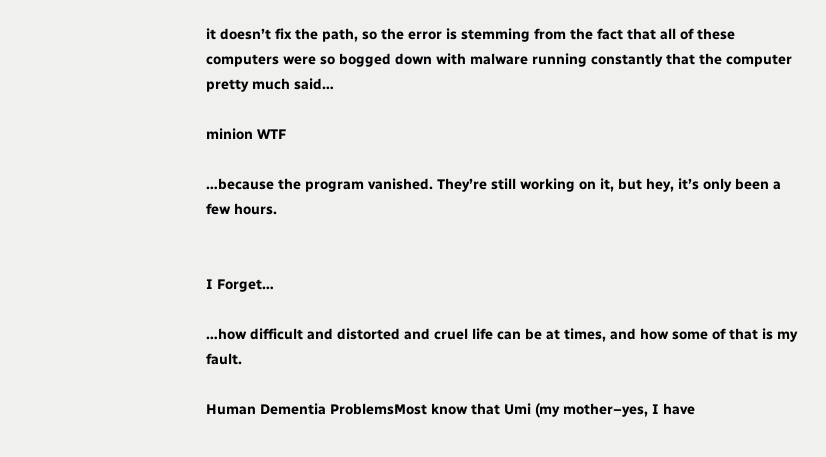it doesn’t fix the path, so the error is stemming from the fact that all of these computers were so bogged down with malware running constantly that the computer pretty much said…

minion WTF

…because the program vanished. They’re still working on it, but hey, it’s only been a few hours.


I Forget…

…how difficult and distorted and cruel life can be at times, and how some of that is my fault.

Human Dementia ProblemsMost know that Umi (my mother–yes, I have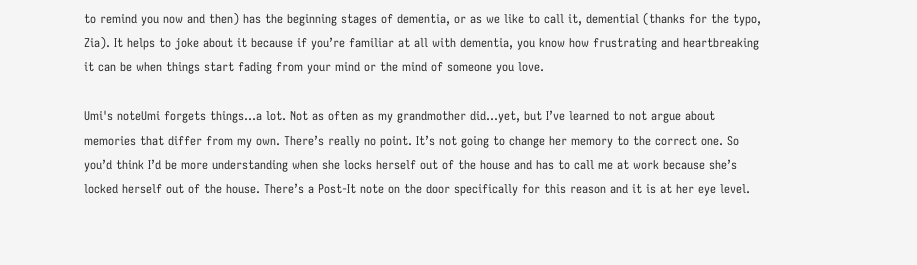to remind you now and then) has the beginning stages of dementia, or as we like to call it, demential (thanks for the typo, Zia). It helps to joke about it because if you’re familiar at all with dementia, you know how frustrating and heartbreaking it can be when things start fading from your mind or the mind of someone you love.

Umi's noteUmi forgets things…a lot. Not as often as my grandmother did…yet, but I’ve learned to not argue about memories that differ from my own. There’s really no point. It’s not going to change her memory to the correct one. So you’d think I’d be more understanding when she locks herself out of the house and has to call me at work because she’s locked herself out of the house. There’s a Post-It note on the door specifically for this reason and it is at her eye level.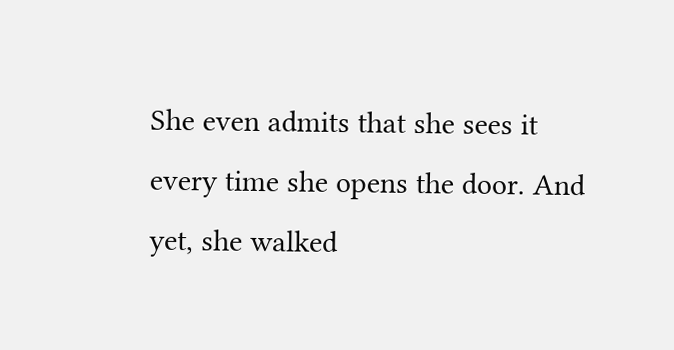She even admits that she sees it every time she opens the door. And yet, she walked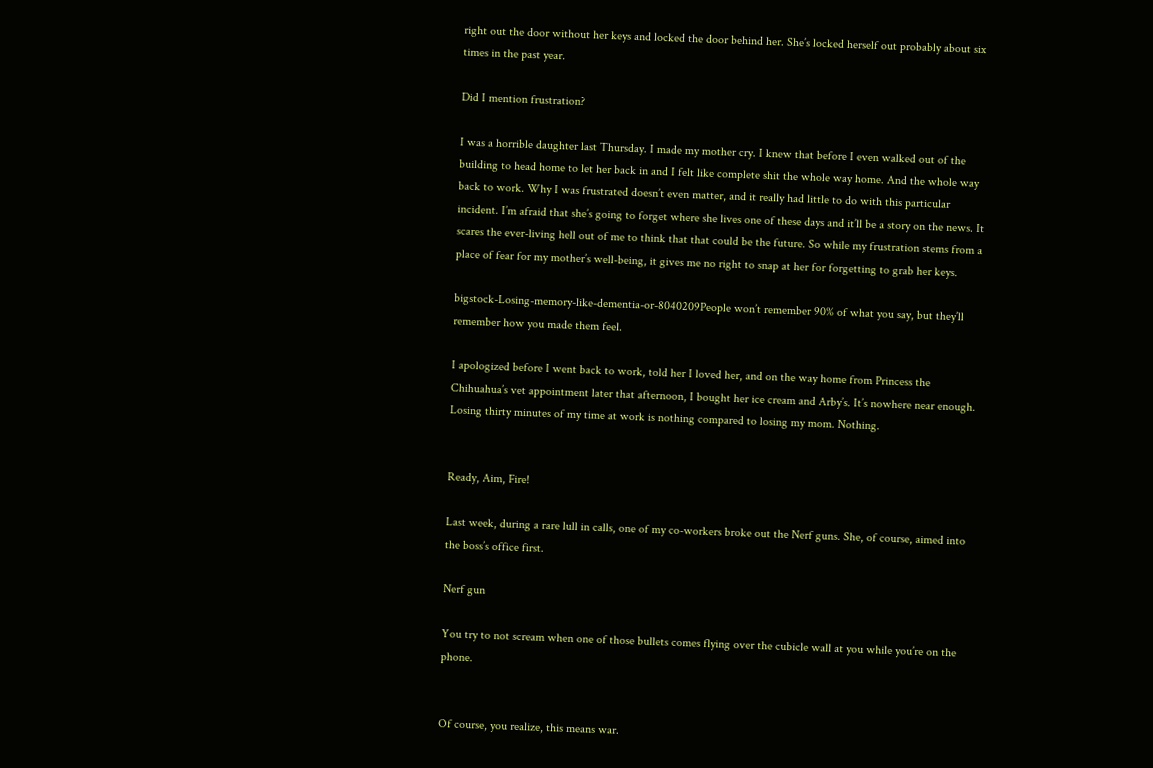right out the door without her keys and locked the door behind her. She’s locked herself out probably about six times in the past year.

Did I mention frustration?

I was a horrible daughter last Thursday. I made my mother cry. I knew that before I even walked out of the building to head home to let her back in and I felt like complete shit the whole way home. And the whole way back to work. Why I was frustrated doesn’t even matter, and it really had little to do with this particular incident. I’m afraid that she’s going to forget where she lives one of these days and it’ll be a story on the news. It scares the ever-living hell out of me to think that that could be the future. So while my frustration stems from a place of fear for my mother’s well-being, it gives me no right to snap at her for forgetting to grab her keys.

bigstock-Losing-memory-like-dementia-or-8040209People won’t remember 90% of what you say, but they’ll remember how you made them feel.

I apologized before I went back to work, told her I loved her, and on the way home from Princess the Chihuahua’s vet appointment later that afternoon, I bought her ice cream and Arby’s. It’s nowhere near enough. Losing thirty minutes of my time at work is nothing compared to losing my mom. Nothing.


Ready, Aim, Fire!

Last week, during a rare lull in calls, one of my co-workers broke out the Nerf guns. She, of course, aimed into the boss’s office first.

Nerf gun

You try to not scream when one of those bullets comes flying over the cubicle wall at you while you’re on the phone.


Of course, you realize, this means war.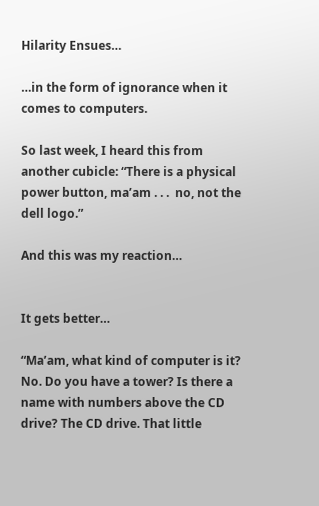Hilarity Ensues…

…in the form of ignorance when it comes to computers.

So last week, I heard this from another cubicle: “There is a physical power button, ma’am . . .  no, not the dell logo.”

And this was my reaction…


It gets better…

“Ma’am, what kind of computer is it? No. Do you have a tower? Is there a name with numbers above the CD drive? The CD drive. That little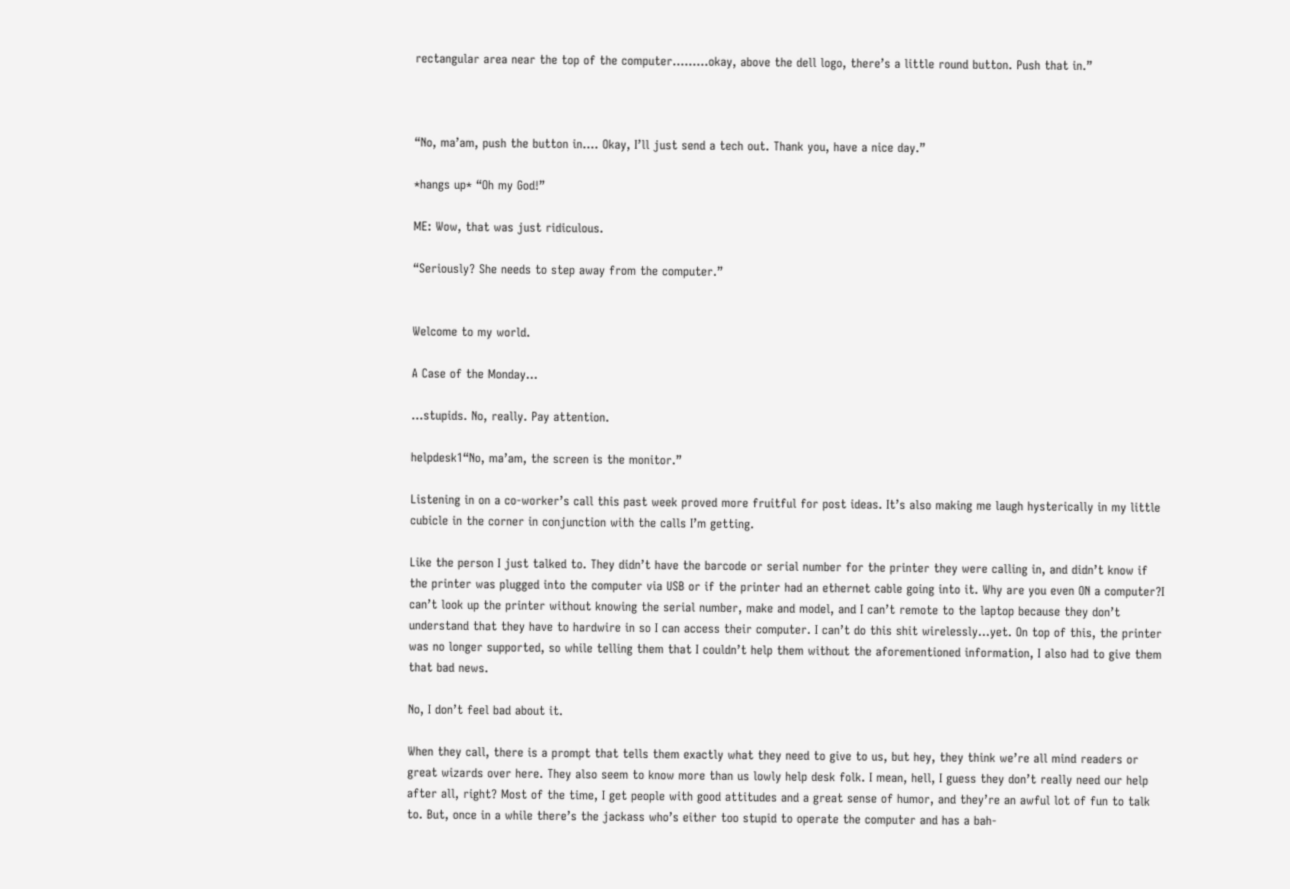rectangular area near the top of the computer………okay, above the dell logo, there’s a little round button. Push that in.”



“No, ma’am, push the button in…. Okay, I’ll just send a tech out. Thank you, have a nice day.”

*hangs up* “Oh my God!”

ME: Wow, that was just ridiculous.

“Seriously? She needs to step away from the computer.”


Welcome to my world.

A Case of the Monday…

…stupids. No, really. Pay attention.

helpdesk1“No, ma’am, the screen is the monitor.”

Listening in on a co-worker’s call this past week proved more fruitful for post ideas. It’s also making me laugh hysterically in my little cubicle in the corner in conjunction with the calls I’m getting.

Like the person I just talked to. They didn’t have the barcode or serial number for the printer they were calling in, and didn’t know if the printer was plugged into the computer via USB or if the printer had an ethernet cable going into it. Why are you even ON a computer?I can’t look up the printer without knowing the serial number, make and model, and I can’t remote to the laptop because they don’t understand that they have to hardwire in so I can access their computer. I can’t do this shit wirelessly…yet. On top of this, the printer was no longer supported, so while telling them that I couldn’t help them without the aforementioned information, I also had to give them that bad news.

No, I don’t feel bad about it.

When they call, there is a prompt that tells them exactly what they need to give to us, but hey, they think we’re all mind readers or great wizards over here. They also seem to know more than us lowly help desk folk. I mean, hell, I guess they don’t really need our help after all, right? Most of the time, I get people with good attitudes and a great sense of humor, and they’re an awful lot of fun to talk to. But, once in a while there’s the jackass who’s either too stupid to operate the computer and has a bah-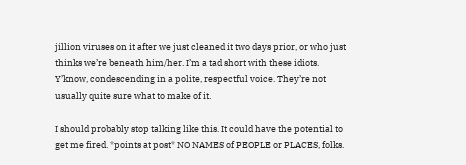jillion viruses on it after we just cleaned it two days prior, or who just thinks we’re beneath him/her. I’m a tad short with these idiots. Y’know, condescending in a polite, respectful voice. They’re not usually quite sure what to make of it.

I should probably stop talking like this. It could have the potential to get me fired. *points at post* NO NAMES of PEOPLE or PLACES, folks.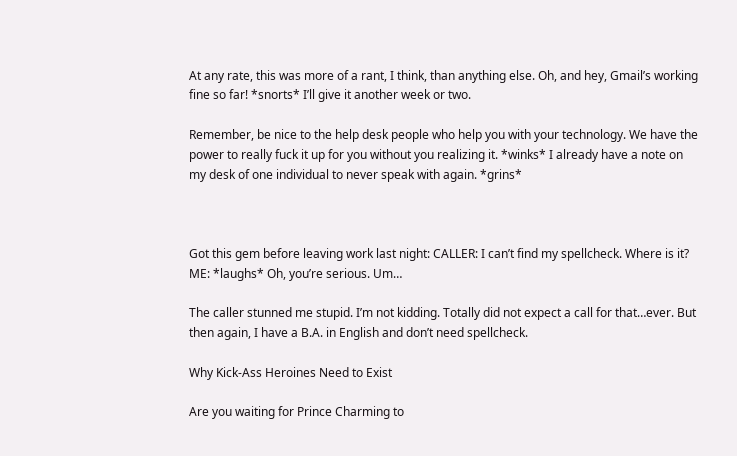At any rate, this was more of a rant, I think, than anything else. Oh, and hey, Gmail’s working fine so far! *snorts* I’ll give it another week or two.

Remember, be nice to the help desk people who help you with your technology. We have the power to really fuck it up for you without you realizing it. *winks* I already have a note on my desk of one individual to never speak with again. *grins*



Got this gem before leaving work last night: CALLER: I can’t find my spellcheck. Where is it? ME: *laughs* Oh, you’re serious. Um…

The caller stunned me stupid. I’m not kidding. Totally did not expect a call for that…ever. But then again, I have a B.A. in English and don’t need spellcheck.

Why Kick-Ass Heroines Need to Exist

Are you waiting for Prince Charming to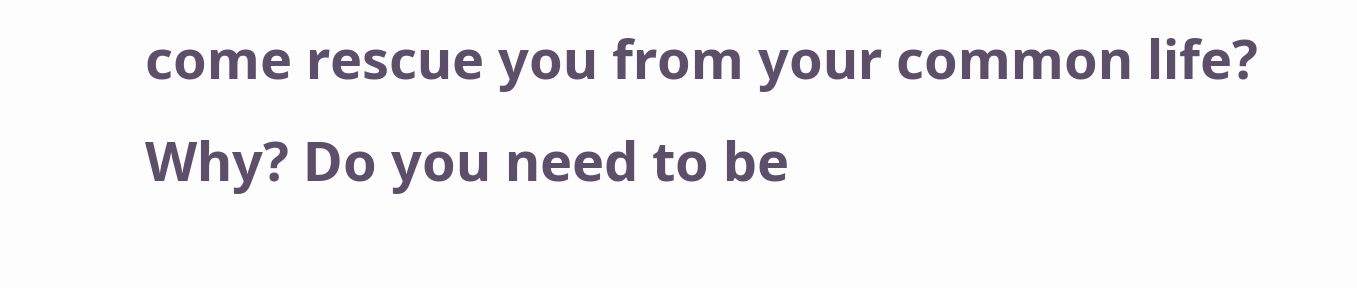come rescue you from your common life? Why? Do you need to be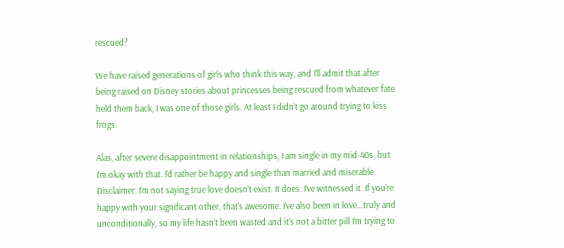rescued?

We have raised generations of girls who think this way, and I’ll admit that after being raised on Disney stories about princesses being rescued from whatever fate held them back, I was one of those girls. At least I didn’t go around trying to kiss frogs.

Alas, after severe disappointment in relationships, I am single in my mid-40s, but I’m okay with that. I’d rather be happy and single than married and miserable. Disclaimer: I’m not saying true love doesn’t exist. It does. I’ve witnessed it. If you’re happy with your significant other, that’s awesome. I’ve also been in love…truly and unconditionally, so my life hasn’t been wasted and it’s not a bitter pill I’m trying to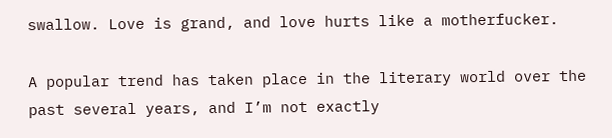swallow. Love is grand, and love hurts like a motherfucker.

A popular trend has taken place in the literary world over the past several years, and I’m not exactly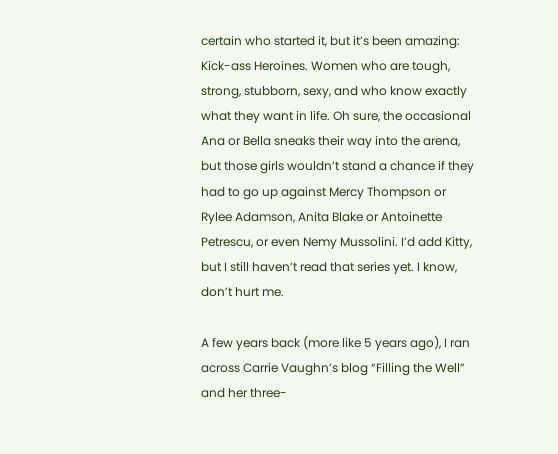certain who started it, but it’s been amazing: Kick-ass Heroines. Women who are tough, strong, stubborn, sexy, and who know exactly what they want in life. Oh sure, the occasional Ana or Bella sneaks their way into the arena, but those girls wouldn’t stand a chance if they had to go up against Mercy Thompson or Rylee Adamson, Anita Blake or Antoinette Petrescu, or even Nemy Mussolini. I’d add Kitty, but I still haven’t read that series yet. I know, don’t hurt me.

A few years back (more like 5 years ago), I ran across Carrie Vaughn’s blog “Filling the Well” and her three-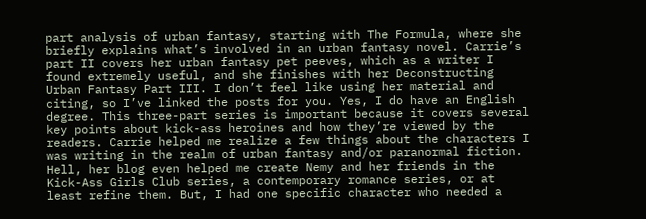part analysis of urban fantasy, starting with The Formula, where she briefly explains what’s involved in an urban fantasy novel. Carrie’s part II covers her urban fantasy pet peeves, which as a writer I found extremely useful, and she finishes with her Deconstructing Urban Fantasy Part III. I don’t feel like using her material and citing, so I’ve linked the posts for you. Yes, I do have an English degree. This three-part series is important because it covers several key points about kick-ass heroines and how they’re viewed by the readers. Carrie helped me realize a few things about the characters I was writing in the realm of urban fantasy and/or paranormal fiction. Hell, her blog even helped me create Nemy and her friends in the Kick-Ass Girls Club series, a contemporary romance series, or at least refine them. But, I had one specific character who needed a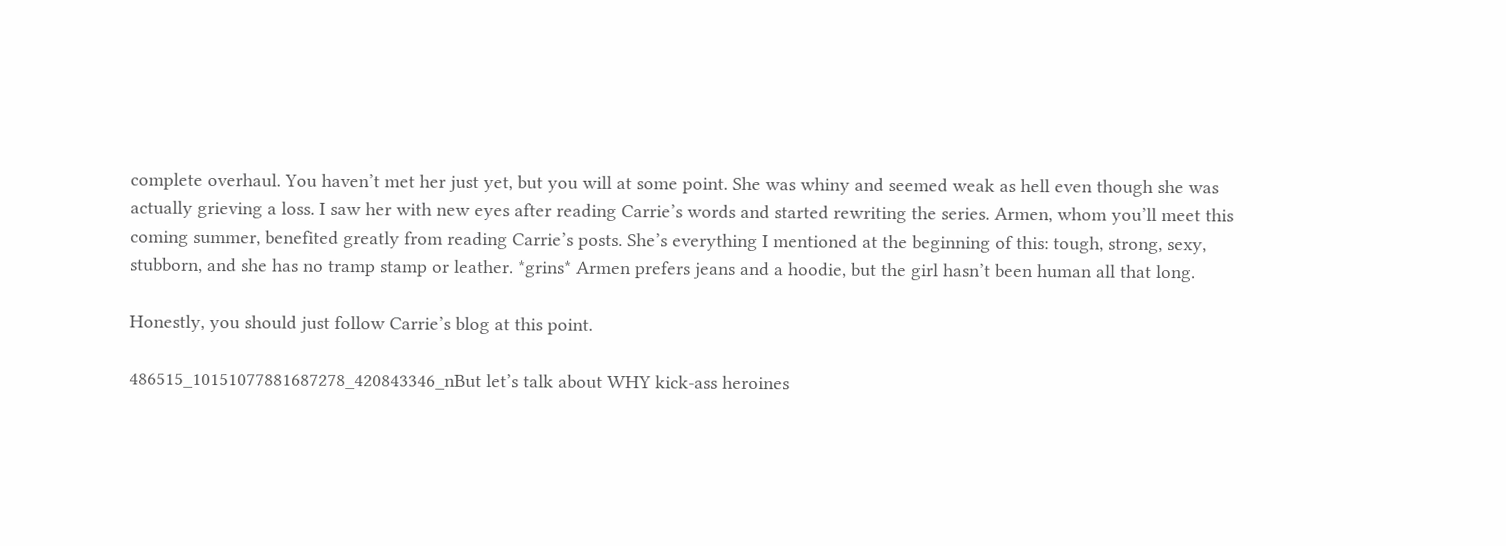complete overhaul. You haven’t met her just yet, but you will at some point. She was whiny and seemed weak as hell even though she was actually grieving a loss. I saw her with new eyes after reading Carrie’s words and started rewriting the series. Armen, whom you’ll meet this coming summer, benefited greatly from reading Carrie’s posts. She’s everything I mentioned at the beginning of this: tough, strong, sexy, stubborn, and she has no tramp stamp or leather. *grins* Armen prefers jeans and a hoodie, but the girl hasn’t been human all that long.

Honestly, you should just follow Carrie’s blog at this point.

486515_10151077881687278_420843346_nBut let’s talk about WHY kick-ass heroines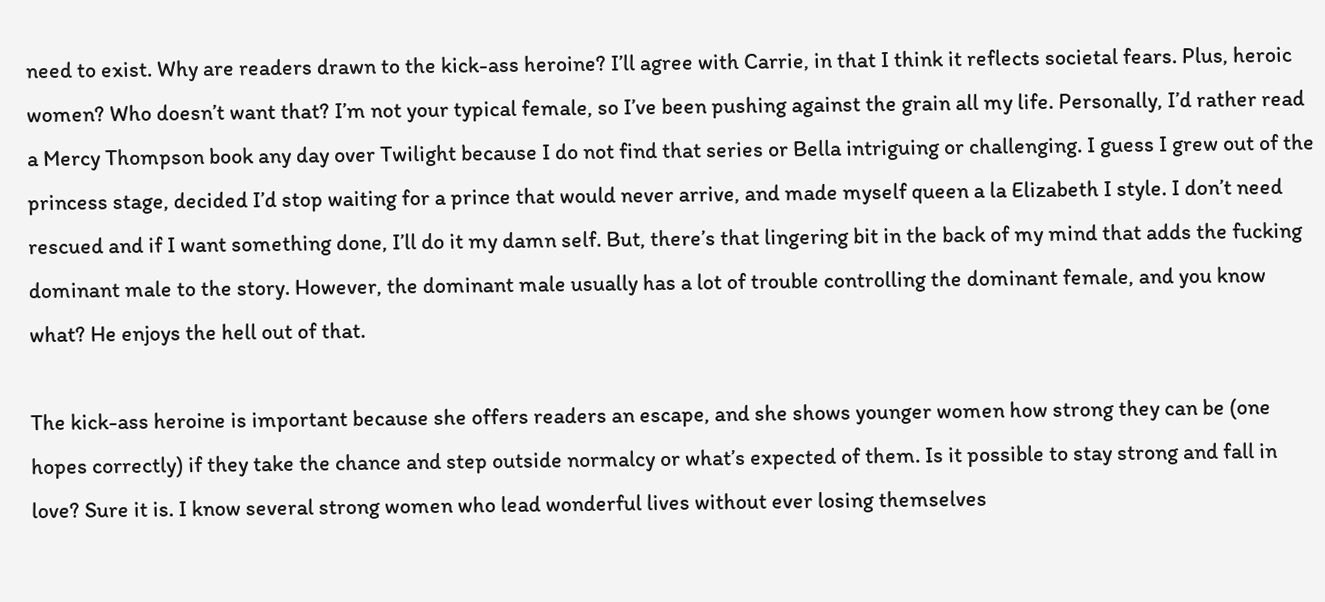need to exist. Why are readers drawn to the kick-ass heroine? I’ll agree with Carrie, in that I think it reflects societal fears. Plus, heroic women? Who doesn’t want that? I’m not your typical female, so I’ve been pushing against the grain all my life. Personally, I’d rather read a Mercy Thompson book any day over Twilight because I do not find that series or Bella intriguing or challenging. I guess I grew out of the princess stage, decided I’d stop waiting for a prince that would never arrive, and made myself queen a la Elizabeth I style. I don’t need rescued and if I want something done, I’ll do it my damn self. But, there’s that lingering bit in the back of my mind that adds the fucking dominant male to the story. However, the dominant male usually has a lot of trouble controlling the dominant female, and you know what? He enjoys the hell out of that.

The kick-ass heroine is important because she offers readers an escape, and she shows younger women how strong they can be (one hopes correctly) if they take the chance and step outside normalcy or what’s expected of them. Is it possible to stay strong and fall in love? Sure it is. I know several strong women who lead wonderful lives without ever losing themselves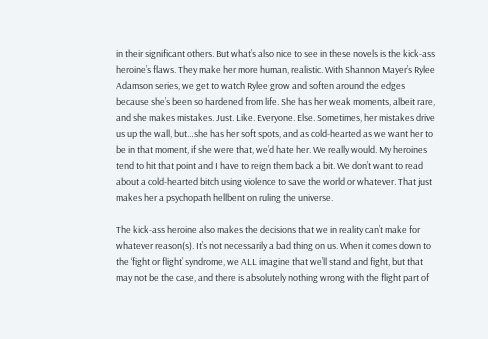in their significant others. But what’s also nice to see in these novels is the kick-ass heroine’s flaws. They make her more human, realistic. With Shannon Mayer’s Rylee Adamson series, we get to watch Rylee grow and soften around the edges because she’s been so hardened from life. She has her weak moments, albeit rare, and she makes mistakes. Just. Like. Everyone. Else. Sometimes, her mistakes drive us up the wall, but…she has her soft spots, and as cold-hearted as we want her to be in that moment, if she were that, we’d hate her. We really would. My heroines tend to hit that point and I have to reign them back a bit. We don’t want to read about a cold-hearted bitch using violence to save the world or whatever. That just makes her a psychopath hellbent on ruling the universe.

The kick-ass heroine also makes the decisions that we in reality can’t make for whatever reason(s). It’s not necessarily a bad thing on us. When it comes down to the ‘fight or flight’ syndrome, we ALL imagine that we’ll stand and fight, but that may not be the case, and there is absolutely nothing wrong with the flight part of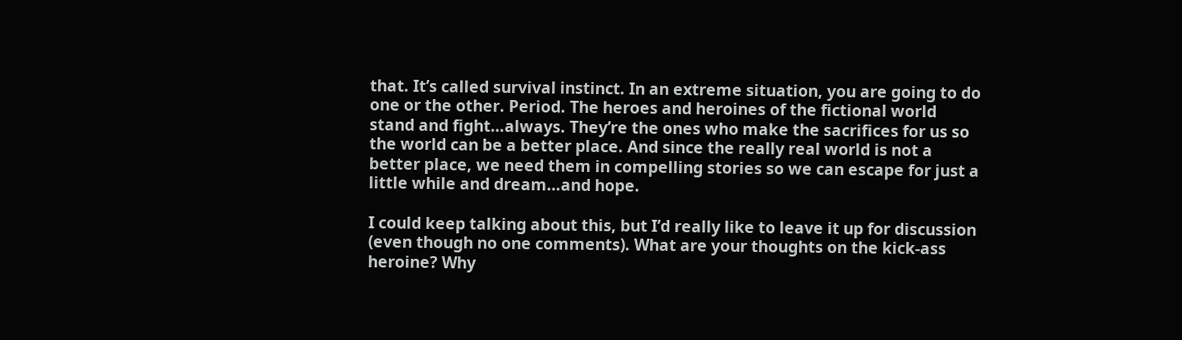that. It’s called survival instinct. In an extreme situation, you are going to do one or the other. Period. The heroes and heroines of the fictional world stand and fight…always. They’re the ones who make the sacrifices for us so the world can be a better place. And since the really real world is not a better place, we need them in compelling stories so we can escape for just a little while and dream…and hope.

I could keep talking about this, but I’d really like to leave it up for discussion (even though no one comments). What are your thoughts on the kick-ass heroine? Why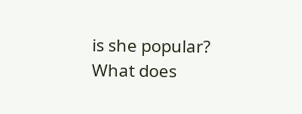is she popular? What does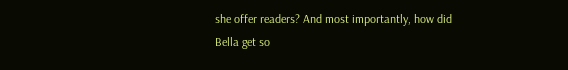she offer readers? And most importantly, how did Bella get so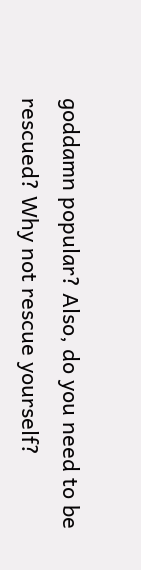goddamn popular? Also, do you need to be rescued? Why not rescue yourself?